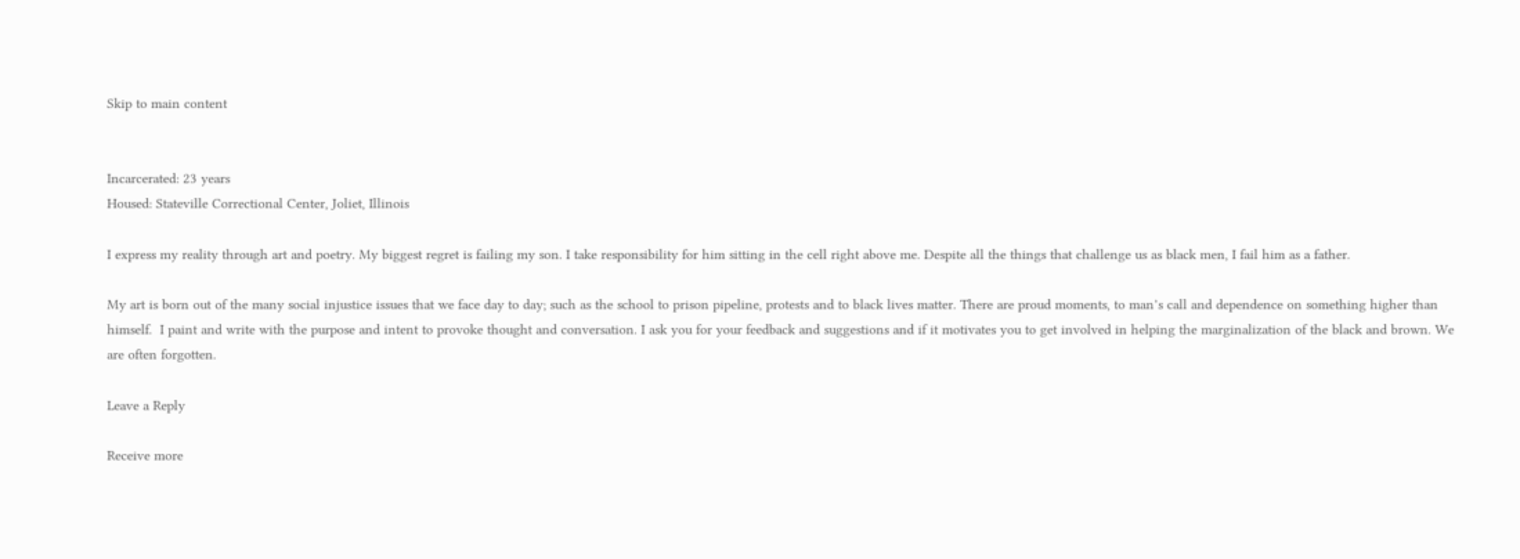Skip to main content


Incarcerated: 23 years
Housed: Stateville Correctional Center, Joliet, Illinois

I express my reality through art and poetry. My biggest regret is failing my son. I take responsibility for him sitting in the cell right above me. Despite all the things that challenge us as black men, I fail him as a father.

My art is born out of the many social injustice issues that we face day to day; such as the school to prison pipeline, protests and to black lives matter. There are proud moments, to man’s call and dependence on something higher than himself.  I paint and write with the purpose and intent to provoke thought and conversation. I ask you for your feedback and suggestions and if it motivates you to get involved in helping the marginalization of the black and brown. We are often forgotten.

Leave a Reply

Receive more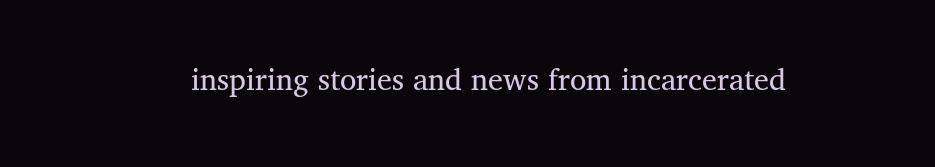inspiring stories and news from incarcerated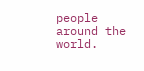people around the world.